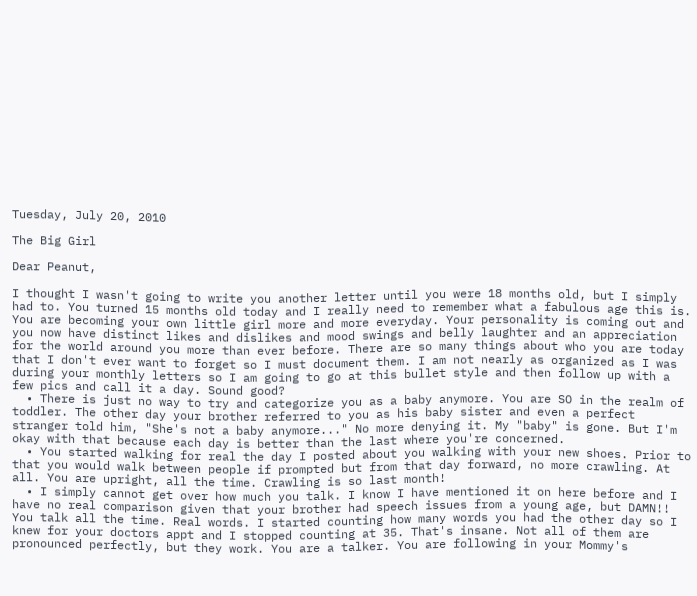Tuesday, July 20, 2010

The Big Girl

Dear Peanut,

I thought I wasn't going to write you another letter until you were 18 months old, but I simply had to. You turned 15 months old today and I really need to remember what a fabulous age this is. You are becoming your own little girl more and more everyday. Your personality is coming out and you now have distinct likes and dislikes and mood swings and belly laughter and an appreciation for the world around you more than ever before. There are so many things about who you are today that I don't ever want to forget so I must document them. I am not nearly as organized as I was during your monthly letters so I am going to go at this bullet style and then follow up with a few pics and call it a day. Sound good?
  • There is just no way to try and categorize you as a baby anymore. You are SO in the realm of toddler. The other day your brother referred to you as his baby sister and even a perfect stranger told him, "She's not a baby anymore..." No more denying it. My "baby" is gone. But I'm okay with that because each day is better than the last where you're concerned.
  • You started walking for real the day I posted about you walking with your new shoes. Prior to that you would walk between people if prompted but from that day forward, no more crawling. At all. You are upright, all the time. Crawling is so last month!
  • I simply cannot get over how much you talk. I know I have mentioned it on here before and I have no real comparison given that your brother had speech issues from a young age, but DAMN!! You talk all the time. Real words. I started counting how many words you had the other day so I knew for your doctors appt and I stopped counting at 35. That's insane. Not all of them are pronounced perfectly, but they work. You are a talker. You are following in your Mommy's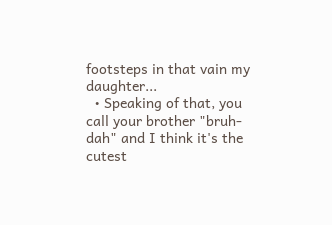footsteps in that vain my daughter...
  • Speaking of that, you call your brother "bruh-dah" and I think it's the cutest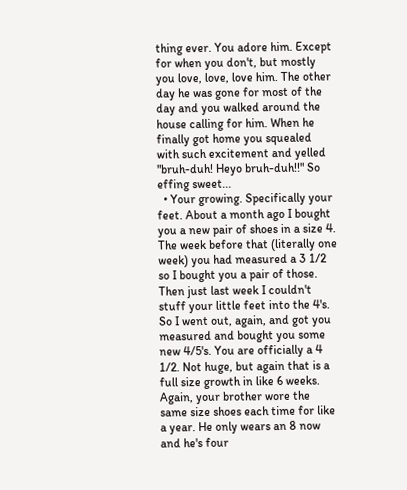thing ever. You adore him. Except for when you don't, but mostly you love, love, love him. The other day he was gone for most of the day and you walked around the house calling for him. When he finally got home you squealed with such excitement and yelled "bruh-duh! Heyo bruh-duh!!" So effing sweet...
  • Your growing. Specifically your feet. About a month ago I bought you a new pair of shoes in a size 4. The week before that (literally one week) you had measured a 3 1/2 so I bought you a pair of those. Then just last week I couldn't stuff your little feet into the 4's. So I went out, again, and got you measured and bought you some new 4/5's. You are officially a 4 1/2. Not huge, but again that is a full size growth in like 6 weeks. Again, your brother wore the same size shoes each time for like a year. He only wears an 8 now and he's four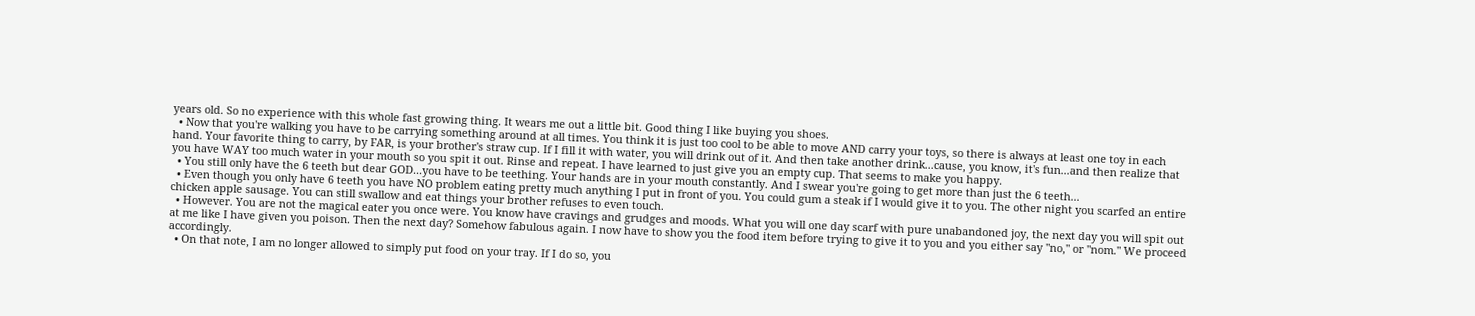years old. So no experience with this whole fast growing thing. It wears me out a little bit. Good thing I like buying you shoes.
  • Now that you're walking you have to be carrying something around at all times. You think it is just too cool to be able to move AND carry your toys, so there is always at least one toy in each hand. Your favorite thing to carry, by FAR, is your brother's straw cup. If I fill it with water, you will drink out of it. And then take another drink...cause, you know, it's fun...and then realize that you have WAY too much water in your mouth so you spit it out. Rinse and repeat. I have learned to just give you an empty cup. That seems to make you happy.
  • You still only have the 6 teeth but dear GOD...you have to be teething. Your hands are in your mouth constantly. And I swear you're going to get more than just the 6 teeth...
  • Even though you only have 6 teeth you have NO problem eating pretty much anything I put in front of you. You could gum a steak if I would give it to you. The other night you scarfed an entire chicken apple sausage. You can still swallow and eat things your brother refuses to even touch.
  • However. You are not the magical eater you once were. You know have cravings and grudges and moods. What you will one day scarf with pure unabandoned joy, the next day you will spit out at me like I have given you poison. Then the next day? Somehow fabulous again. I now have to show you the food item before trying to give it to you and you either say "no," or "nom." We proceed accordingly.
  • On that note, I am no longer allowed to simply put food on your tray. If I do so, you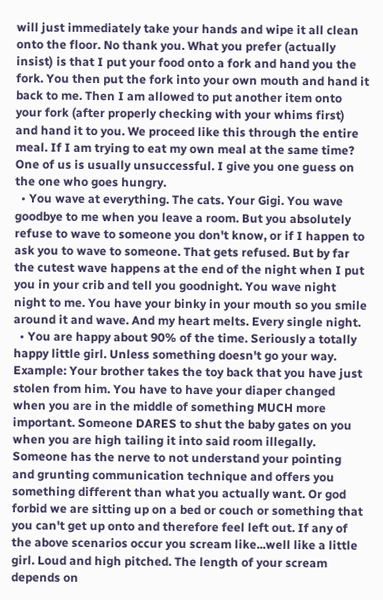will just immediately take your hands and wipe it all clean onto the floor. No thank you. What you prefer (actually insist) is that I put your food onto a fork and hand you the fork. You then put the fork into your own mouth and hand it back to me. Then I am allowed to put another item onto your fork (after properly checking with your whims first) and hand it to you. We proceed like this through the entire meal. If I am trying to eat my own meal at the same time? One of us is usually unsuccessful. I give you one guess on the one who goes hungry.
  • You wave at everything. The cats. Your Gigi. You wave goodbye to me when you leave a room. But you absolutely refuse to wave to someone you don't know, or if I happen to ask you to wave to someone. That gets refused. But by far the cutest wave happens at the end of the night when I put you in your crib and tell you goodnight. You wave night night to me. You have your binky in your mouth so you smile around it and wave. And my heart melts. Every single night.
  • You are happy about 90% of the time. Seriously a totally happy little girl. Unless something doesn't go your way. Example: Your brother takes the toy back that you have just stolen from him. You have to have your diaper changed when you are in the middle of something MUCH more important. Someone DARES to shut the baby gates on you when you are high tailing it into said room illegally. Someone has the nerve to not understand your pointing and grunting communication technique and offers you something different than what you actually want. Or god forbid we are sitting up on a bed or couch or something that you can't get up onto and therefore feel left out. If any of the above scenarios occur you scream like...well like a little girl. Loud and high pitched. The length of your scream depends on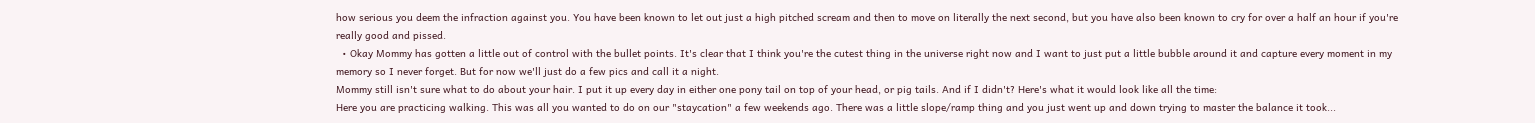how serious you deem the infraction against you. You have been known to let out just a high pitched scream and then to move on literally the next second, but you have also been known to cry for over a half an hour if you're really good and pissed.
  • Okay Mommy has gotten a little out of control with the bullet points. It's clear that I think you're the cutest thing in the universe right now and I want to just put a little bubble around it and capture every moment in my memory so I never forget. But for now we'll just do a few pics and call it a night.
Mommy still isn't sure what to do about your hair. I put it up every day in either one pony tail on top of your head, or pig tails. And if I didn't? Here's what it would look like all the time:
Here you are practicing walking. This was all you wanted to do on our "staycation" a few weekends ago. There was a little slope/ramp thing and you just went up and down trying to master the balance it took...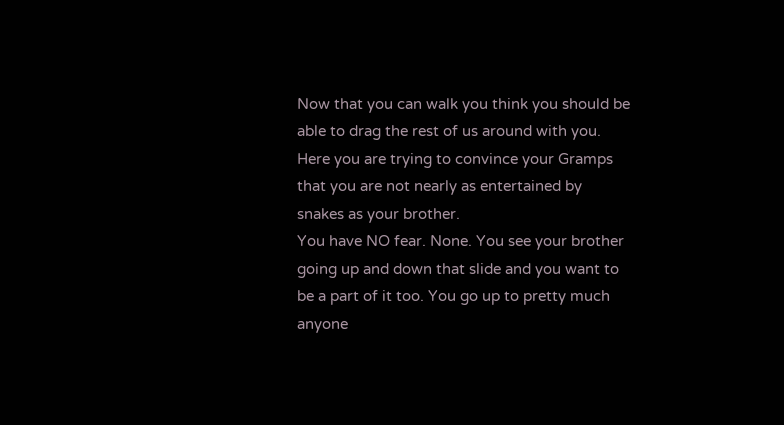Now that you can walk you think you should be able to drag the rest of us around with you. Here you are trying to convince your Gramps that you are not nearly as entertained by snakes as your brother.
You have NO fear. None. You see your brother going up and down that slide and you want to be a part of it too. You go up to pretty much anyone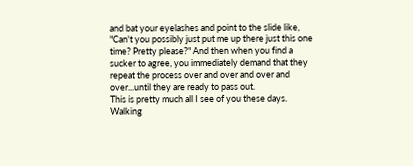and bat your eyelashes and point to the slide like, "Can't you possibly just put me up there just this one time? Pretty please?" And then when you find a sucker to agree, you immediately demand that they repeat the process over and over and over and over...until they are ready to pass out.
This is pretty much all I see of you these days. Walking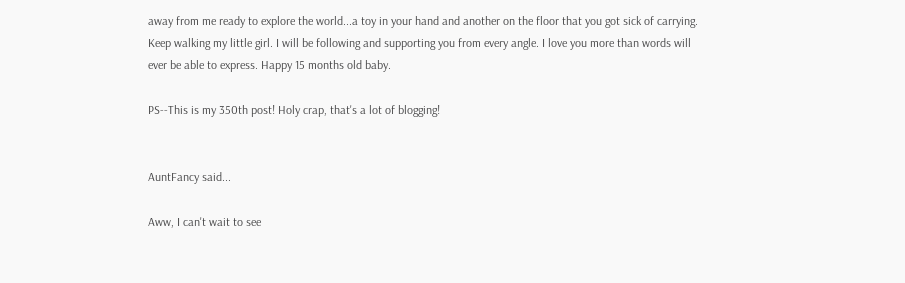away from me ready to explore the world...a toy in your hand and another on the floor that you got sick of carrying.
Keep walking my little girl. I will be following and supporting you from every angle. I love you more than words will ever be able to express. Happy 15 months old baby.

PS--This is my 350th post! Holy crap, that's a lot of blogging!


AuntFancy said...

Aww, I can't wait to see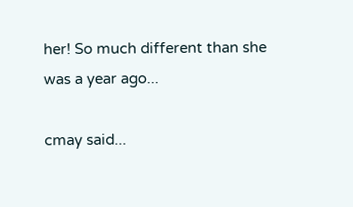her! So much different than she was a year ago...

cmay said...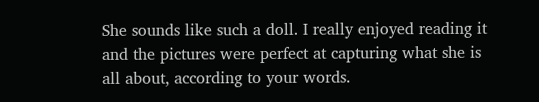She sounds like such a doll. I really enjoyed reading it and the pictures were perfect at capturing what she is all about, according to your words.